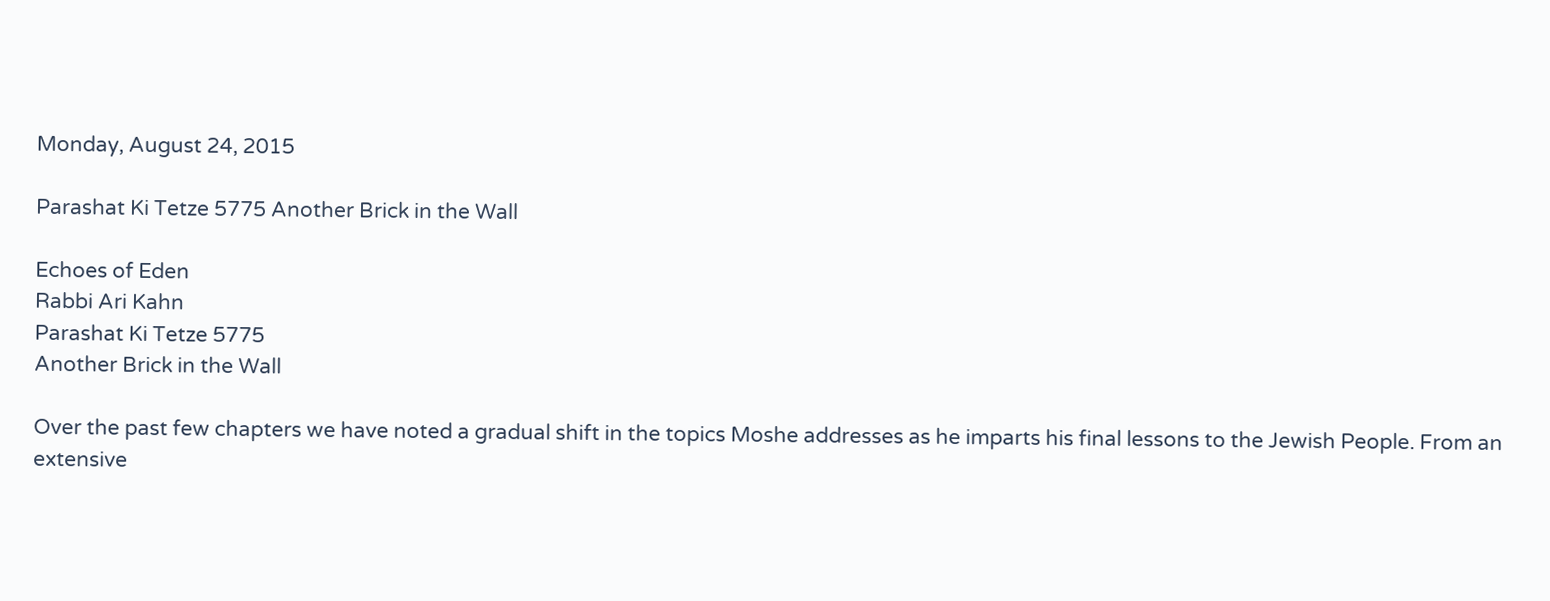Monday, August 24, 2015

Parashat Ki Tetze 5775 Another Brick in the Wall

Echoes of Eden
Rabbi Ari Kahn
Parashat Ki Tetze 5775
Another Brick in the Wall

Over the past few chapters we have noted a gradual shift in the topics Moshe addresses as he imparts his final lessons to the Jewish People. From an extensive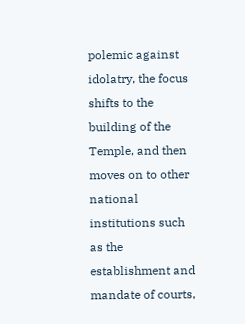polemic against idolatry, the focus shifts to the building of the Temple, and then moves on to other national institutions such as the establishment and mandate of courts,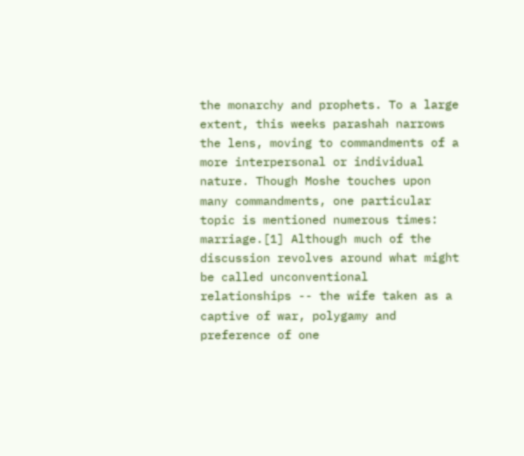the monarchy and prophets. To a large extent, this weeks parashah narrows the lens, moving to commandments of a more interpersonal or individual nature. Though Moshe touches upon many commandments, one particular topic is mentioned numerous times: marriage.[1] Although much of the discussion revolves around what might be called unconventional relationships -- the wife taken as a captive of war, polygamy and preference of one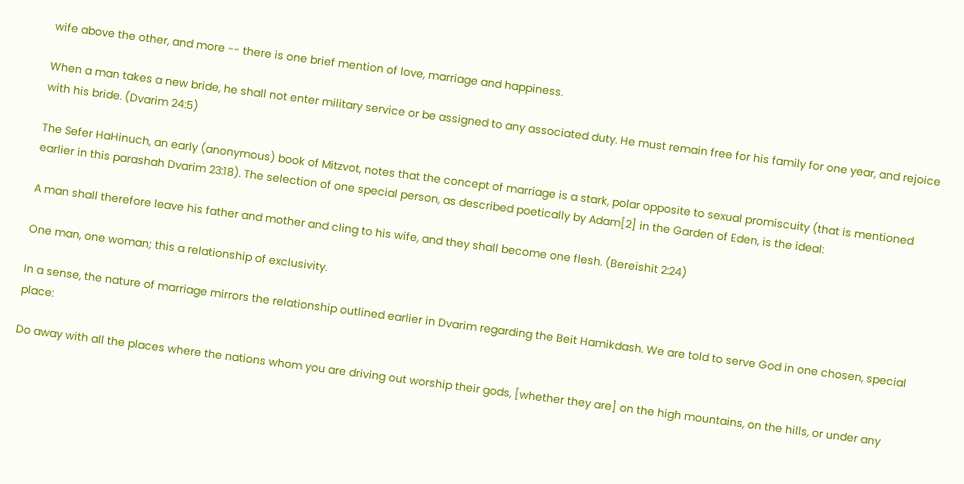wife above the other, and more -- there is one brief mention of love, marriage and happiness.

When a man takes a new bride, he shall not enter military service or be assigned to any associated duty. He must remain free for his family for one year, and rejoice with his bride. (Dvarim 24:5)

The Sefer HaHinuch, an early (anonymous) book of Mitzvot, notes that the concept of marriage is a stark, polar opposite to sexual promiscuity (that is mentioned earlier in this parashah Dvarim 23:18). The selection of one special person, as described poetically by Adam[2] in the Garden of Eden, is the ideal:

A man shall therefore leave his father and mother and cling to his wife, and they shall become one flesh. (Bereishit 2:24)

One man, one woman; this a relationship of exclusivity.

In a sense, the nature of marriage mirrors the relationship outlined earlier in Dvarim regarding the Beit Hamikdash. We are told to serve God in one chosen, special place:

Do away with all the places where the nations whom you are driving out worship their gods, [whether they are] on the high mountains, on the hills, or under any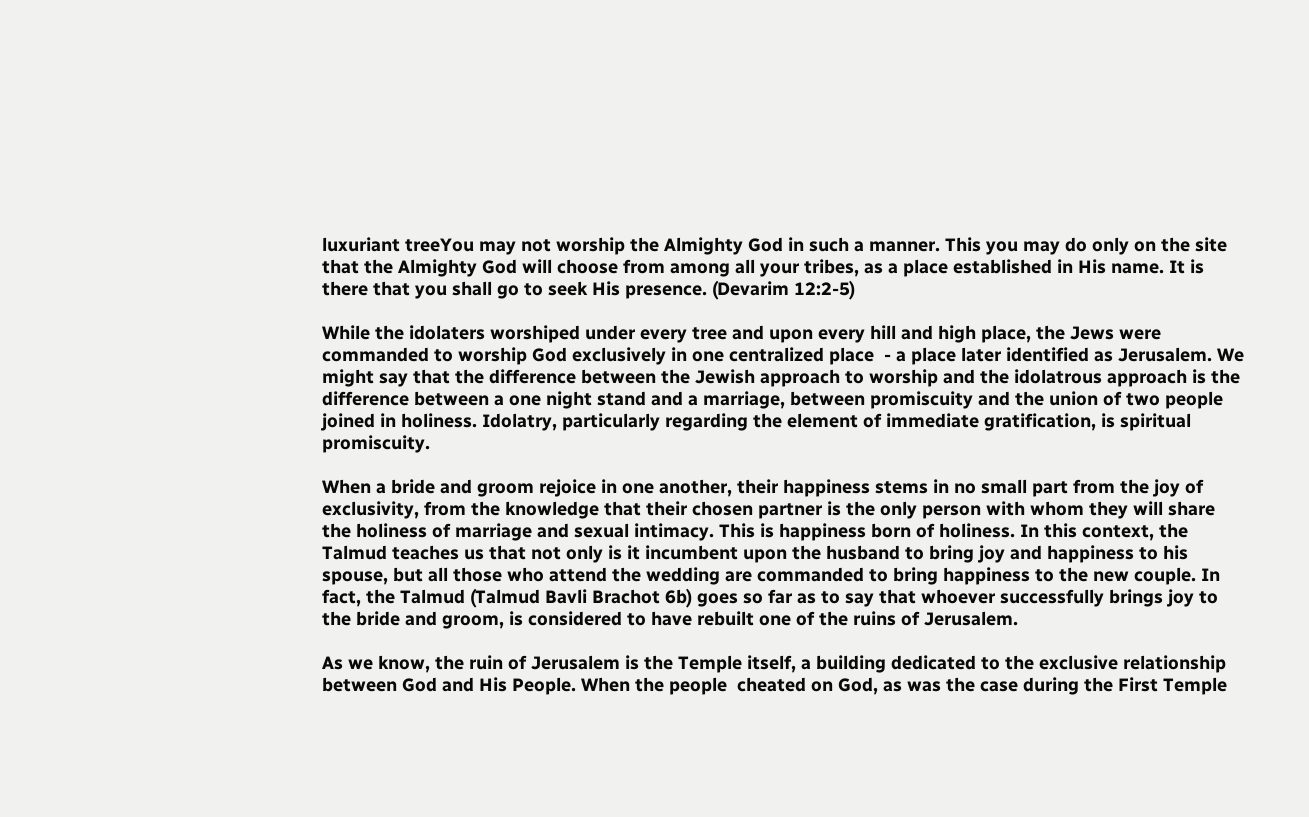luxuriant treeYou may not worship the Almighty God in such a manner. This you may do only on the site that the Almighty God will choose from among all your tribes, as a place established in His name. It is there that you shall go to seek His presence. (Devarim 12:2-5)

While the idolaters worshiped under every tree and upon every hill and high place, the Jews were commanded to worship God exclusively in one centralized place  - a place later identified as Jerusalem. We might say that the difference between the Jewish approach to worship and the idolatrous approach is the difference between a one night stand and a marriage, between promiscuity and the union of two people joined in holiness. Idolatry, particularly regarding the element of immediate gratification, is spiritual promiscuity.

When a bride and groom rejoice in one another, their happiness stems in no small part from the joy of exclusivity, from the knowledge that their chosen partner is the only person with whom they will share the holiness of marriage and sexual intimacy. This is happiness born of holiness. In this context, the Talmud teaches us that not only is it incumbent upon the husband to bring joy and happiness to his spouse, but all those who attend the wedding are commanded to bring happiness to the new couple. In fact, the Talmud (Talmud Bavli Brachot 6b) goes so far as to say that whoever successfully brings joy to the bride and groom, is considered to have rebuilt one of the ruins of Jerusalem.

As we know, the ruin of Jerusalem is the Temple itself, a building dedicated to the exclusive relationship between God and His People. When the people  cheated on God, as was the case during the First Temple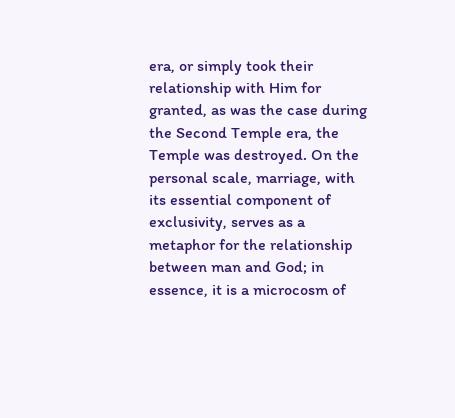era, or simply took their relationship with Him for granted, as was the case during the Second Temple era, the Temple was destroyed. On the personal scale, marriage, with its essential component of exclusivity, serves as a metaphor for the relationship between man and God; in essence, it is a microcosm of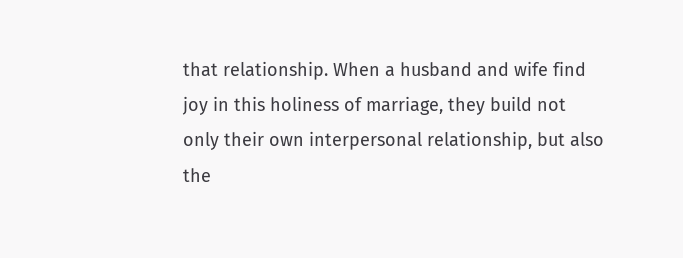that relationship. When a husband and wife find joy in this holiness of marriage, they build not only their own interpersonal relationship, but also the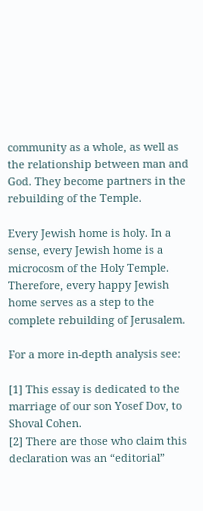community as a whole, as well as the relationship between man and God. They become partners in the rebuilding of the Temple.

Every Jewish home is holy. In a sense, every Jewish home is a microcosm of the Holy Temple. Therefore, every happy Jewish home serves as a step to the complete rebuilding of Jerusalem.

For a more in-depth analysis see:

[1] This essay is dedicated to the marriage of our son Yosef Dov, to Shoval Cohen.
[2] There are those who claim this declaration was an “editorial”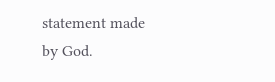statement made by God.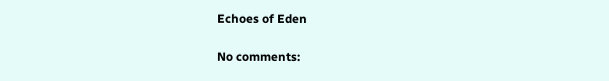Echoes of Eden

No comments: